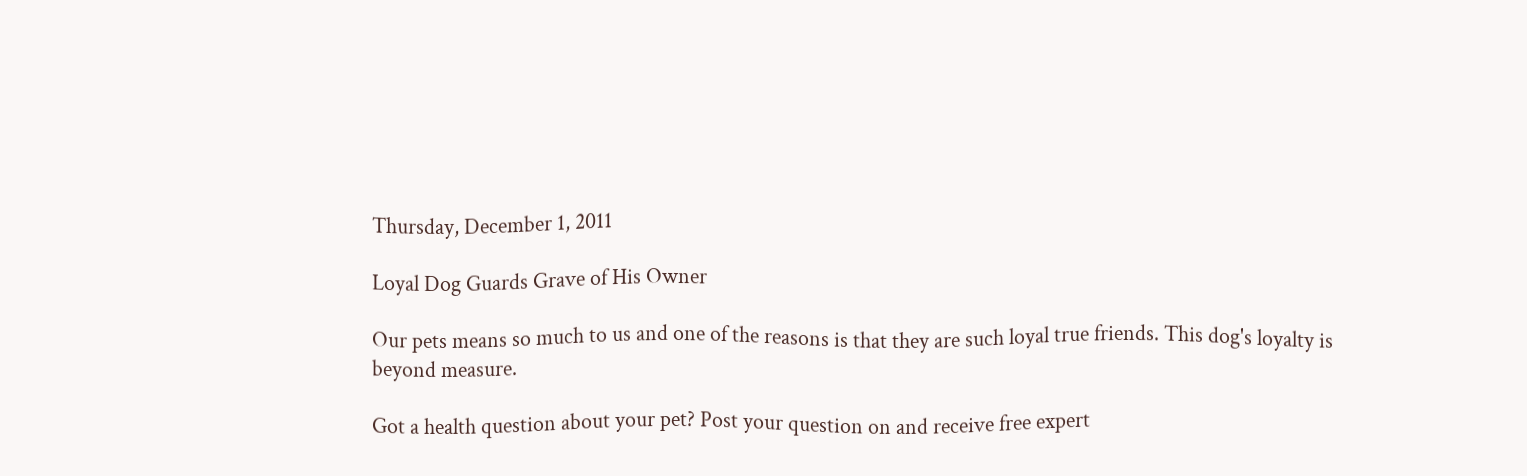Thursday, December 1, 2011

Loyal Dog Guards Grave of His Owner

Our pets means so much to us and one of the reasons is that they are such loyal true friends. This dog's loyalty is beyond measure.

Got a health question about your pet? Post your question on and receive free expert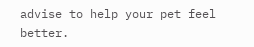advise to help your pet feel better.